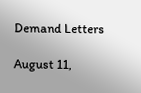Demand Letters

August 11,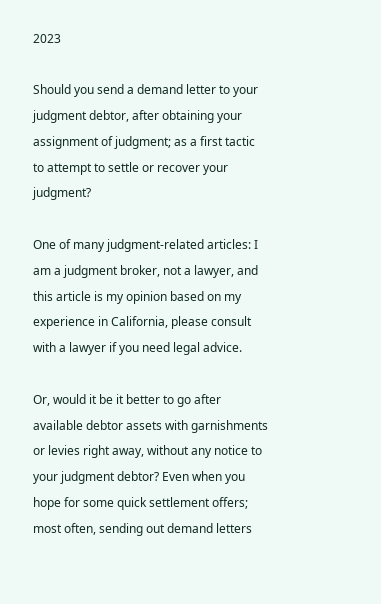2023

Should you send a demand letter to your judgment debtor, after obtaining your assignment of judgment; as a first tactic to attempt to settle or recover your judgment?

One of many judgment-related articles: I am a judgment broker, not a lawyer, and this article is my opinion based on my experience in California, please consult with a lawyer if you need legal advice.

Or, would it be it better to go after available debtor assets with garnishments or levies right away, without any notice to your judgment debtor? Even when you hope for some quick settlement offers; most often, sending out demand letters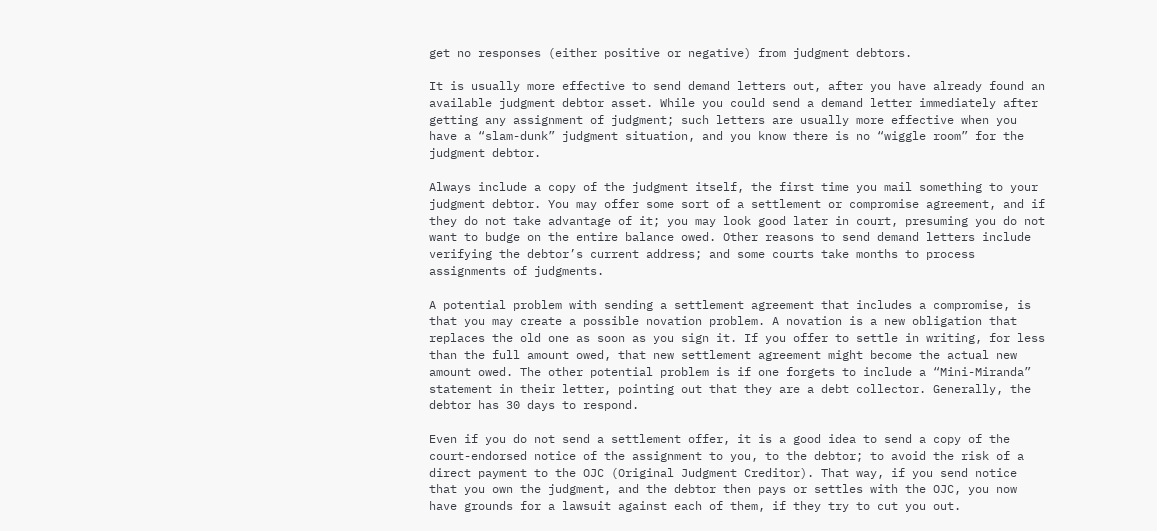get no responses (either positive or negative) from judgment debtors.

It is usually more effective to send demand letters out, after you have already found an available judgment debtor asset. While you could send a demand letter immediately after getting any assignment of judgment; such letters are usually more effective when you have a “slam-dunk” judgment situation, and you know there is no “wiggle room” for the judgment debtor.

Always include a copy of the judgment itself, the first time you mail something to your judgment debtor. You may offer some sort of a settlement or compromise agreement, and if they do not take advantage of it; you may look good later in court, presuming you do not want to budge on the entire balance owed. Other reasons to send demand letters include verifying the debtor’s current address; and some courts take months to process assignments of judgments.

A potential problem with sending a settlement agreement that includes a compromise, is that you may create a possible novation problem. A novation is a new obligation that replaces the old one as soon as you sign it. If you offer to settle in writing, for less than the full amount owed, that new settlement agreement might become the actual new amount owed. The other potential problem is if one forgets to include a “Mini-Miranda” statement in their letter, pointing out that they are a debt collector. Generally, the debtor has 30 days to respond.

Even if you do not send a settlement offer, it is a good idea to send a copy of the court-endorsed notice of the assignment to you, to the debtor; to avoid the risk of a direct payment to the OJC (Original Judgment Creditor). That way, if you send notice that you own the judgment, and the debtor then pays or settles with the OJC, you now have grounds for a lawsuit against each of them, if they try to cut you out.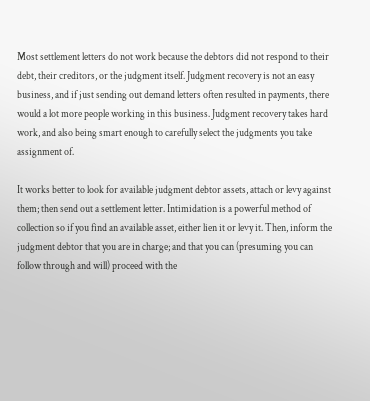Most settlement letters do not work because the debtors did not respond to their debt, their creditors, or the judgment itself. Judgment recovery is not an easy business, and if just sending out demand letters often resulted in payments, there would a lot more people working in this business. Judgment recovery takes hard work, and also being smart enough to carefully select the judgments you take assignment of.

It works better to look for available judgment debtor assets, attach or levy against them; then send out a settlement letter. Intimidation is a powerful method of collection so if you find an available asset, either lien it or levy it. Then, inform the judgment debtor that you are in charge; and that you can (presuming you can follow through and will) proceed with the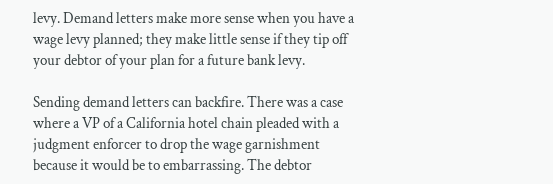levy. Demand letters make more sense when you have a wage levy planned; they make little sense if they tip off your debtor of your plan for a future bank levy.

Sending demand letters can backfire. There was a case where a VP of a California hotel chain pleaded with a judgment enforcer to drop the wage garnishment because it would be to embarrassing. The debtor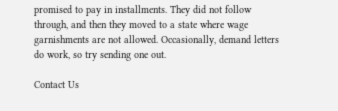promised to pay in installments. They did not follow through, and then they moved to a state where wage garnishments are not allowed. Occasionally, demand letters do work, so try sending one out.

Contact Us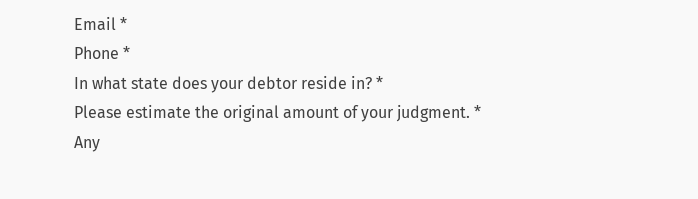Email *
Phone *
In what state does your debtor reside in? *
Please estimate the original amount of your judgment. *
Any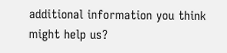additional information you think might help us?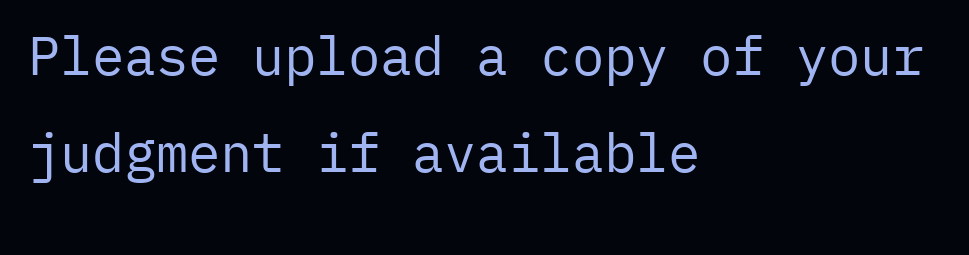Please upload a copy of your judgment if available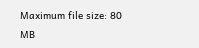Maximum file size: 80 MB